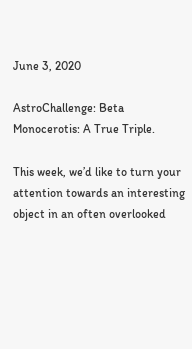June 3, 2020

AstroChallenge: Beta Monocerotis: A True Triple.

This week, we’d like to turn your attention towards an interesting object in an often overlooked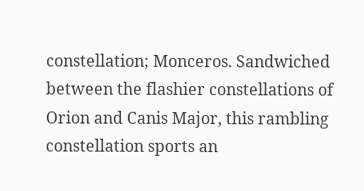constellation; Monceros. Sandwiched between the flashier constellations of Orion and Canis Major, this rambling constellation sports an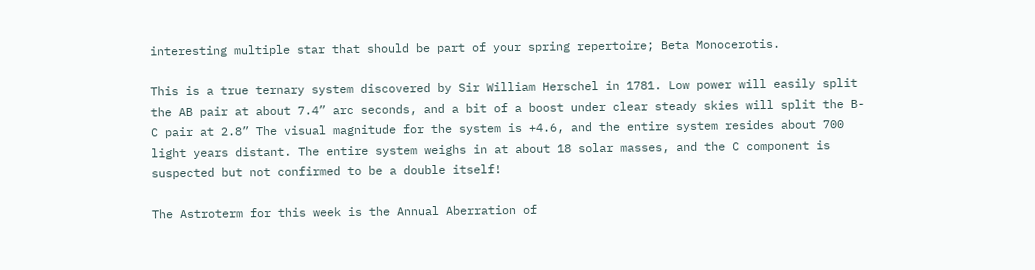interesting multiple star that should be part of your spring repertoire; Beta Monocerotis.

This is a true ternary system discovered by Sir William Herschel in 1781. Low power will easily split the AB pair at about 7.4” arc seconds, and a bit of a boost under clear steady skies will split the B-C pair at 2.8” The visual magnitude for the system is +4.6, and the entire system resides about 700 light years distant. The entire system weighs in at about 18 solar masses, and the C component is suspected but not confirmed to be a double itself!

The Astroterm for this week is the Annual Aberration of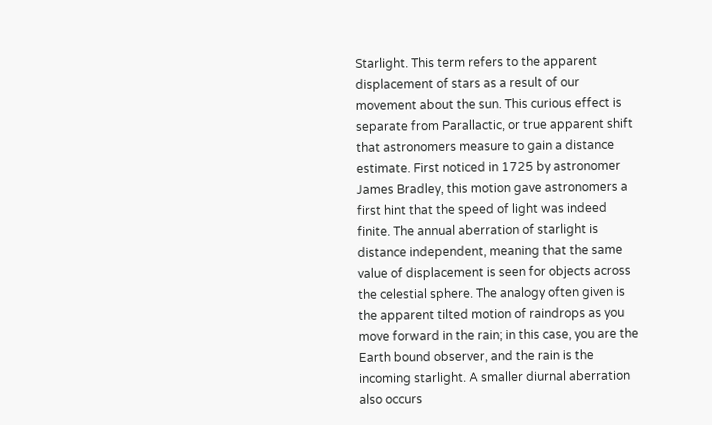Starlight. This term refers to the apparent displacement of stars as a result of our movement about the sun. This curious effect is separate from Parallactic, or true apparent shift that astronomers measure to gain a distance estimate. First noticed in 1725 by astronomer James Bradley, this motion gave astronomers a first hint that the speed of light was indeed finite. The annual aberration of starlight is distance independent, meaning that the same value of displacement is seen for objects across the celestial sphere. The analogy often given is the apparent tilted motion of raindrops as you move forward in the rain; in this case, you are the Earth bound observer, and the rain is the incoming starlight. A smaller diurnal aberration also occurs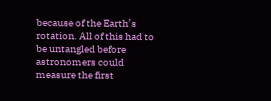because of the Earth’s rotation. All of this had to be untangled before astronomers could measure the first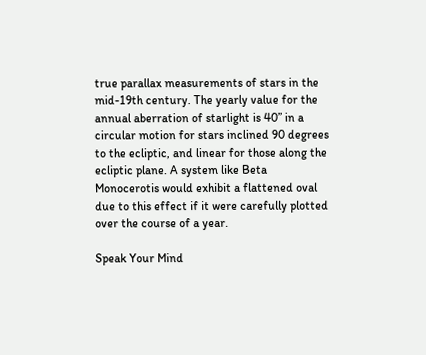true parallax measurements of stars in the mid-19th century. The yearly value for the annual aberration of starlight is 40” in a circular motion for stars inclined 90 degrees to the ecliptic, and linear for those along the ecliptic plane. A system like Beta Monocerotis would exhibit a flattened oval due to this effect if it were carefully plotted over the course of a year.

Speak Your Mind